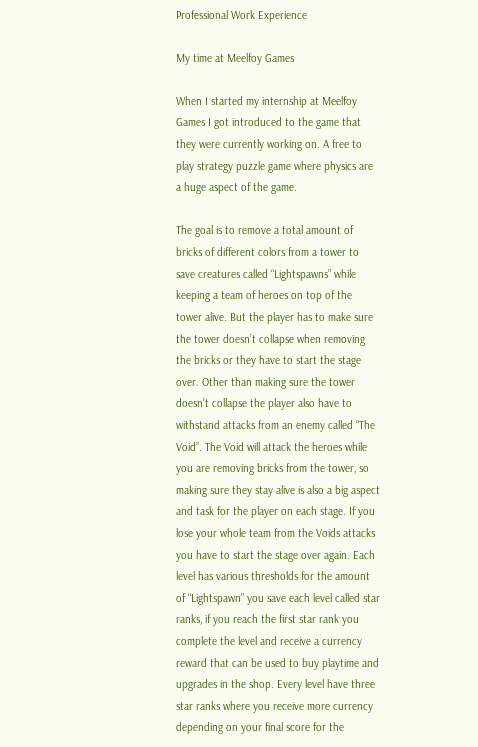Professional Work Experience

My time at Meelfoy Games

When I started my internship at Meelfoy Games I got introduced to the game that they were currently working on. A free to play strategy puzzle game where physics are a huge aspect of the game.

The goal is to remove a total amount of bricks of different colors from a tower to save creatures called “Lightspawns” while keeping a team of heroes on top of the tower alive. But the player has to make sure the tower doesn’t collapse when removing the bricks or they have to start the stage over. Other than making sure the tower doesn’t collapse the player also have to withstand attacks from an enemy called “The Void”. The Void will attack the heroes while you are removing bricks from the tower, so making sure they stay alive is also a big aspect and task for the player on each stage. If you lose your whole team from the Voids attacks you have to start the stage over again. Each level has various thresholds for the amount of “Lightspawn” you save each level called star ranks, if you reach the first star rank you complete the level and receive a currency reward that can be used to buy playtime and upgrades in the shop. Every level have three star ranks where you receive more currency depending on your final score for the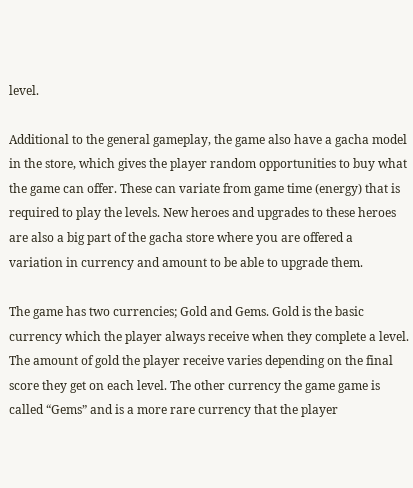level.

Additional to the general gameplay, the game also have a gacha model in the store, which gives the player random opportunities to buy what the game can offer. These can variate from game time (energy) that is required to play the levels. New heroes and upgrades to these heroes are also a big part of the gacha store where you are offered a variation in currency and amount to be able to upgrade them.

The game has two currencies; Gold and Gems. Gold is the basic currency which the player always receive when they complete a level. The amount of gold the player receive varies depending on the final score they get on each level. The other currency the game game is called “Gems” and is a more rare currency that the player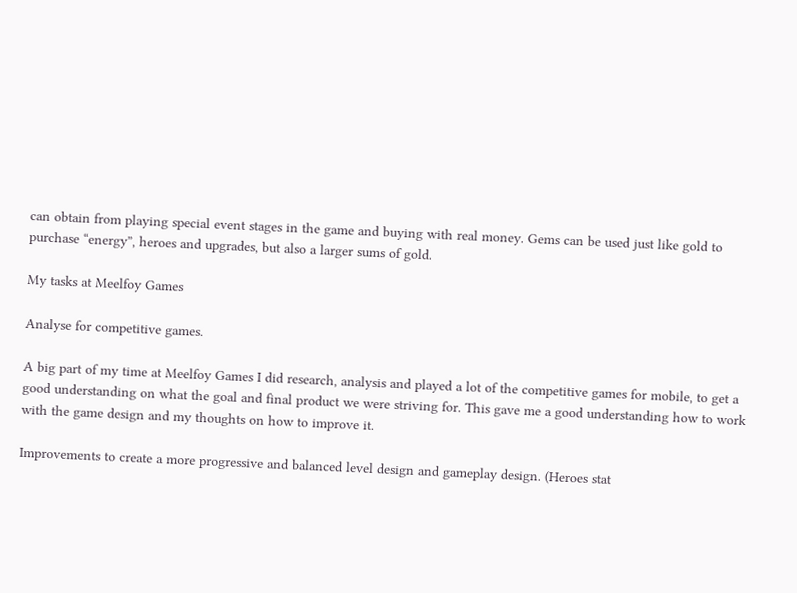can obtain from playing special event stages in the game and buying with real money. Gems can be used just like gold to purchase “energy”, heroes and upgrades, but also a larger sums of gold.

My tasks at Meelfoy Games

Analyse for competitive games.

A big part of my time at Meelfoy Games I did research, analysis and played a lot of the competitive games for mobile, to get a good understanding on what the goal and final product we were striving for. This gave me a good understanding how to work with the game design and my thoughts on how to improve it.

Improvements to create a more progressive and balanced level design and gameplay design. (Heroes stat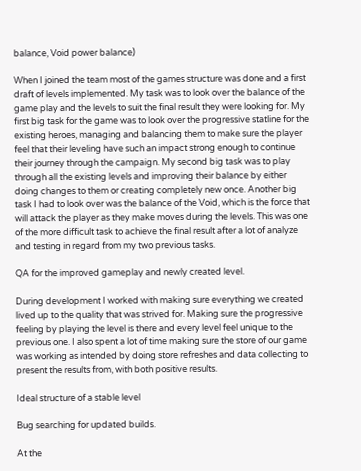balance, Void power balance)

When I joined the team most of the games structure was done and a first draft of levels implemented. My task was to look over the balance of the game play and the levels to suit the final result they were looking for. My first big task for the game was to look over the progressive statline for the existing heroes, managing and balancing them to make sure the player feel that their leveling have such an impact strong enough to continue their journey through the campaign. My second big task was to play through all the existing levels and improving their balance by either doing changes to them or creating completely new once. Another big task I had to look over was the balance of the Void, which is the force that will attack the player as they make moves during the levels. This was one of the more difficult task to achieve the final result after a lot of analyze and testing in regard from my two previous tasks.

QA for the improved gameplay and newly created level.

During development I worked with making sure everything we created lived up to the quality that was strived for. Making sure the progressive feeling by playing the level is there and every level feel unique to the previous one. I also spent a lot of time making sure the store of our game was working as intended by doing store refreshes and data collecting to present the results from, with both positive results.

Ideal structure of a stable level

Bug searching for updated builds.

At the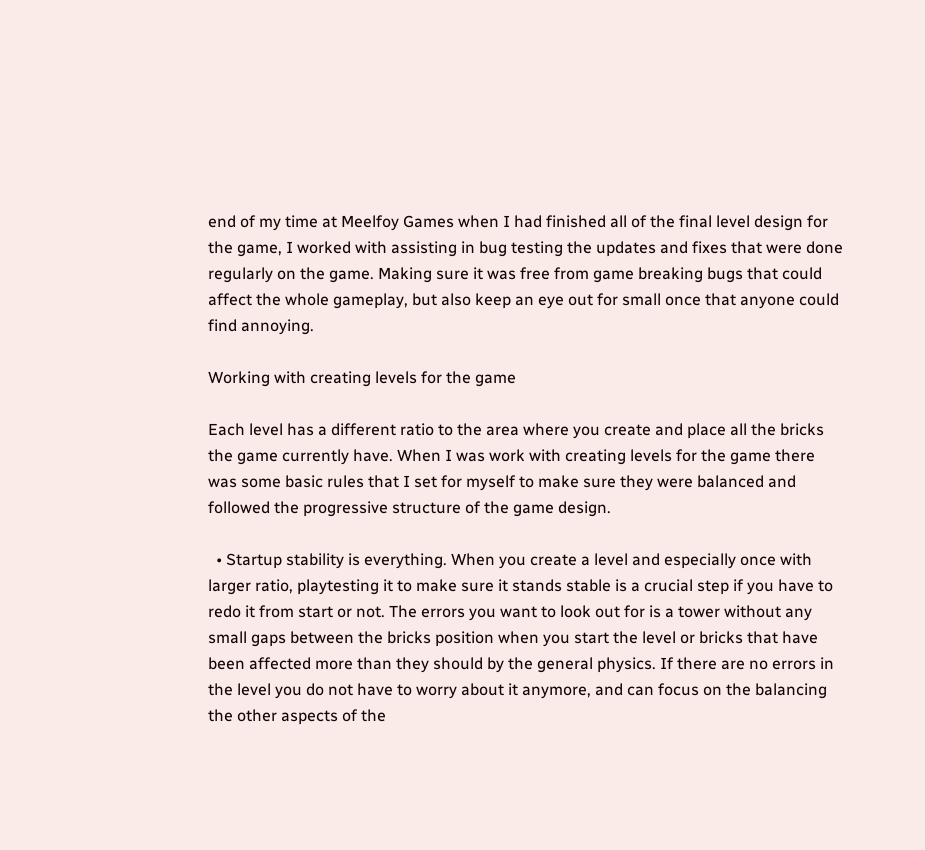end of my time at Meelfoy Games when I had finished all of the final level design for the game, I worked with assisting in bug testing the updates and fixes that were done regularly on the game. Making sure it was free from game breaking bugs that could affect the whole gameplay, but also keep an eye out for small once that anyone could find annoying.

Working with creating levels for the game

Each level has a different ratio to the area where you create and place all the bricks the game currently have. When I was work with creating levels for the game there was some basic rules that I set for myself to make sure they were balanced and followed the progressive structure of the game design.

  • Startup stability is everything. When you create a level and especially once with larger ratio, playtesting it to make sure it stands stable is a crucial step if you have to redo it from start or not. The errors you want to look out for is a tower without any small gaps between the bricks position when you start the level or bricks that have been affected more than they should by the general physics. If there are no errors in the level you do not have to worry about it anymore, and can focus on the balancing the other aspects of the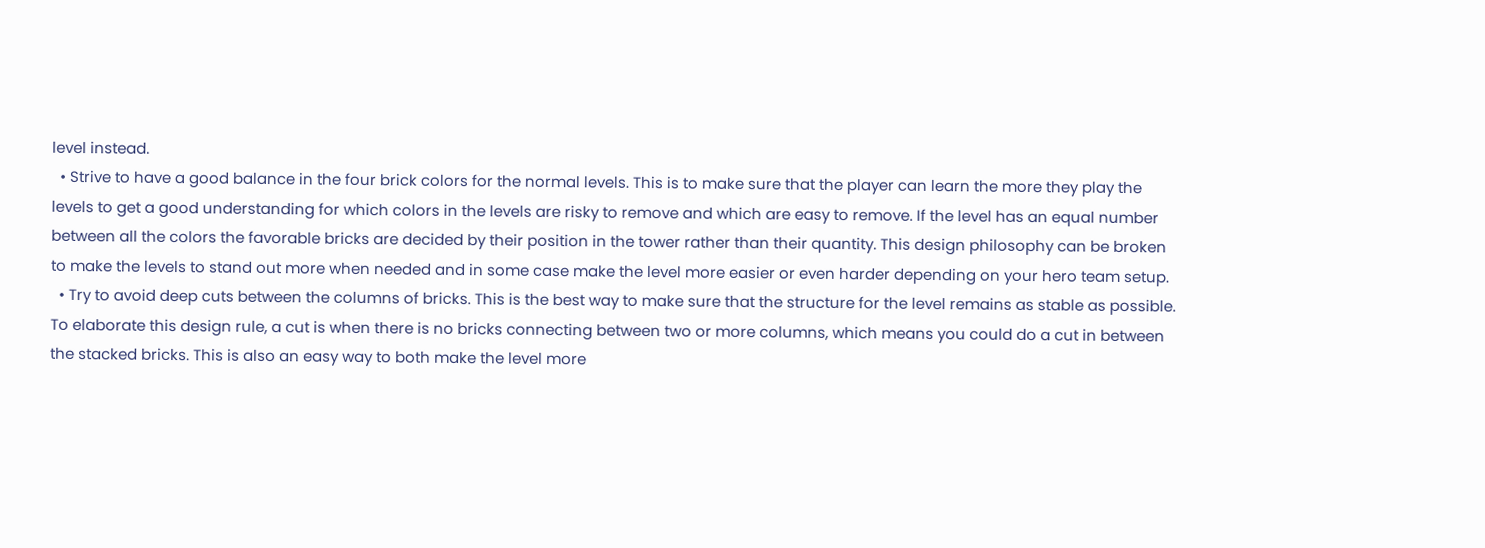level instead.
  • Strive to have a good balance in the four brick colors for the normal levels. This is to make sure that the player can learn the more they play the levels to get a good understanding for which colors in the levels are risky to remove and which are easy to remove. If the level has an equal number between all the colors the favorable bricks are decided by their position in the tower rather than their quantity. This design philosophy can be broken to make the levels to stand out more when needed and in some case make the level more easier or even harder depending on your hero team setup.
  • Try to avoid deep cuts between the columns of bricks. This is the best way to make sure that the structure for the level remains as stable as possible. To elaborate this design rule, a cut is when there is no bricks connecting between two or more columns, which means you could do a cut in between the stacked bricks. This is also an easy way to both make the level more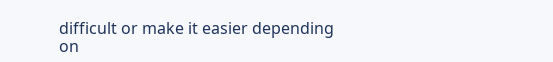difficult or make it easier depending on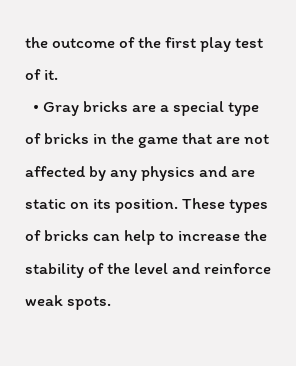the outcome of the first play test of it.
  • Gray bricks are a special type of bricks in the game that are not affected by any physics and are static on its position. These types of bricks can help to increase the stability of the level and reinforce weak spots.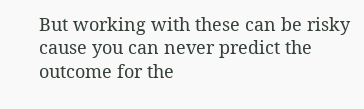But working with these can be risky cause you can never predict the outcome for the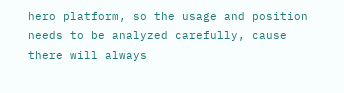hero platform, so the usage and position needs to be analyzed carefully, cause there will always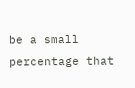be a small percentage that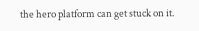the hero platform can get stuck on it.